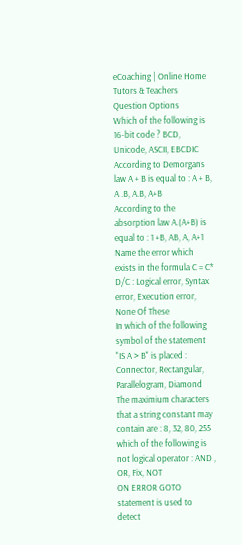eCoaching | Online Home Tutors & Teachers
Question Options
Which of the following is 16-bit code ? BCD, Unicode, ASCII, EBCDIC
According to Demorgans law A + B is equal to : A + B, A .B, A.B, A+B
According to the absorption law A.(A+B) is equal to : 1 +B, AB, A, A+1
Name the error which exists in the formula C = C* D/C : Logical error, Syntax error, Execution error, None Of These
In which of the following symbol of the statement "IS A > B" is placed : Connector, Rectangular, Parallelogram, Diamond
The maximium characters that a string constant may contain are : 8, 32, 80, 255
which of the following is not logical operator : AND , OR, Fix, NOT
ON ERROR GOTO statement is used to detect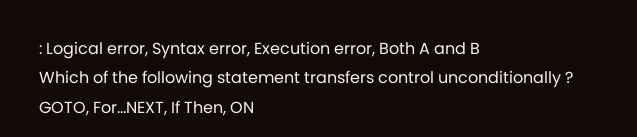: Logical error, Syntax error, Execution error, Both A and B
Which of the following statement transfers control unconditionally ? GOTO, For…NEXT, If Then, ON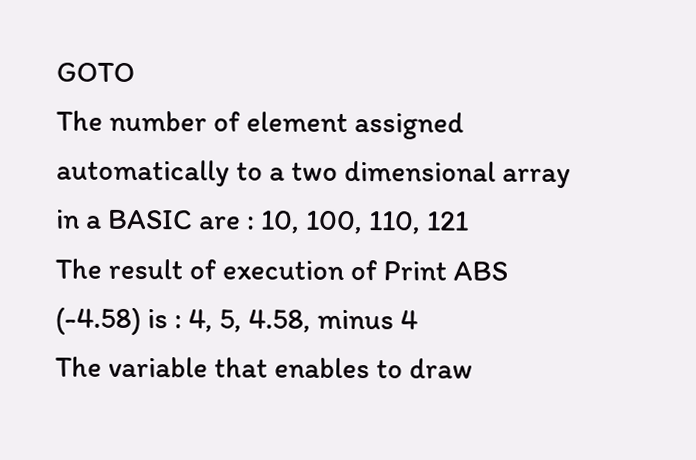GOTO
The number of element assigned automatically to a two dimensional array in a BASIC are : 10, 100, 110, 121
The result of execution of Print ABS (-4.58) is : 4, 5, 4.58, minus 4
The variable that enables to draw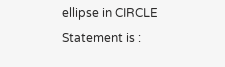ellipse in CIRCLE Statement is :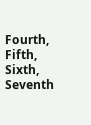Fourth, Fifth, Sixth, Seventh